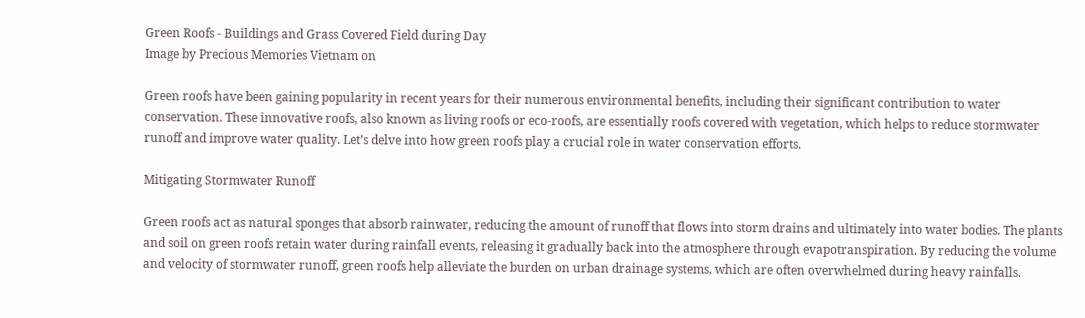Green Roofs - Buildings and Grass Covered Field during Day
Image by Precious Memories Vietnam on

Green roofs have been gaining popularity in recent years for their numerous environmental benefits, including their significant contribution to water conservation. These innovative roofs, also known as living roofs or eco-roofs, are essentially roofs covered with vegetation, which helps to reduce stormwater runoff and improve water quality. Let’s delve into how green roofs play a crucial role in water conservation efforts.

Mitigating Stormwater Runoff

Green roofs act as natural sponges that absorb rainwater, reducing the amount of runoff that flows into storm drains and ultimately into water bodies. The plants and soil on green roofs retain water during rainfall events, releasing it gradually back into the atmosphere through evapotranspiration. By reducing the volume and velocity of stormwater runoff, green roofs help alleviate the burden on urban drainage systems, which are often overwhelmed during heavy rainfalls.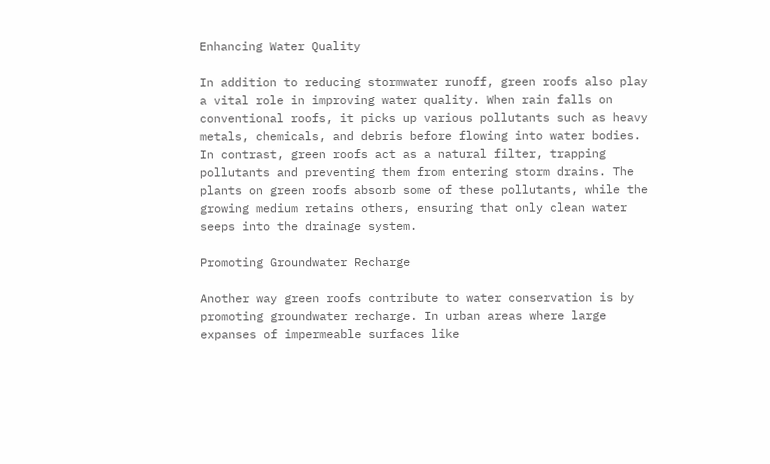Enhancing Water Quality

In addition to reducing stormwater runoff, green roofs also play a vital role in improving water quality. When rain falls on conventional roofs, it picks up various pollutants such as heavy metals, chemicals, and debris before flowing into water bodies. In contrast, green roofs act as a natural filter, trapping pollutants and preventing them from entering storm drains. The plants on green roofs absorb some of these pollutants, while the growing medium retains others, ensuring that only clean water seeps into the drainage system.

Promoting Groundwater Recharge

Another way green roofs contribute to water conservation is by promoting groundwater recharge. In urban areas where large expanses of impermeable surfaces like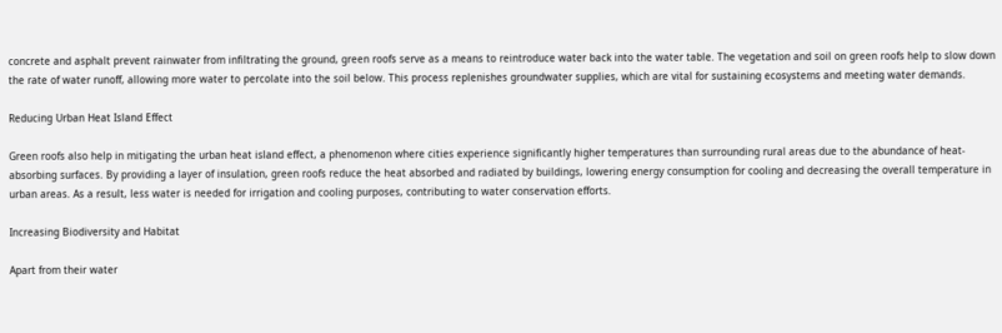concrete and asphalt prevent rainwater from infiltrating the ground, green roofs serve as a means to reintroduce water back into the water table. The vegetation and soil on green roofs help to slow down the rate of water runoff, allowing more water to percolate into the soil below. This process replenishes groundwater supplies, which are vital for sustaining ecosystems and meeting water demands.

Reducing Urban Heat Island Effect

Green roofs also help in mitigating the urban heat island effect, a phenomenon where cities experience significantly higher temperatures than surrounding rural areas due to the abundance of heat-absorbing surfaces. By providing a layer of insulation, green roofs reduce the heat absorbed and radiated by buildings, lowering energy consumption for cooling and decreasing the overall temperature in urban areas. As a result, less water is needed for irrigation and cooling purposes, contributing to water conservation efforts.

Increasing Biodiversity and Habitat

Apart from their water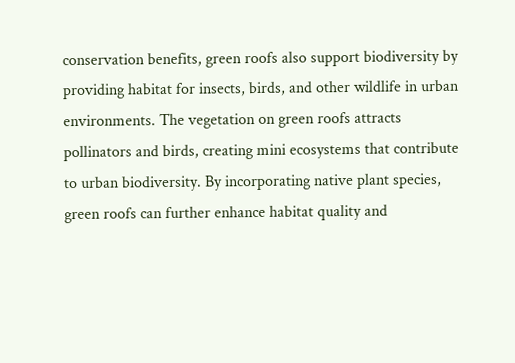conservation benefits, green roofs also support biodiversity by providing habitat for insects, birds, and other wildlife in urban environments. The vegetation on green roofs attracts pollinators and birds, creating mini ecosystems that contribute to urban biodiversity. By incorporating native plant species, green roofs can further enhance habitat quality and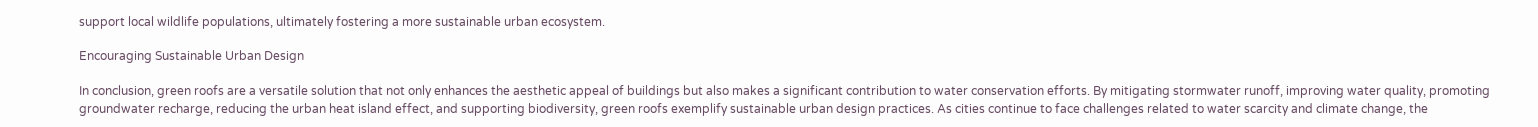support local wildlife populations, ultimately fostering a more sustainable urban ecosystem.

Encouraging Sustainable Urban Design

In conclusion, green roofs are a versatile solution that not only enhances the aesthetic appeal of buildings but also makes a significant contribution to water conservation efforts. By mitigating stormwater runoff, improving water quality, promoting groundwater recharge, reducing the urban heat island effect, and supporting biodiversity, green roofs exemplify sustainable urban design practices. As cities continue to face challenges related to water scarcity and climate change, the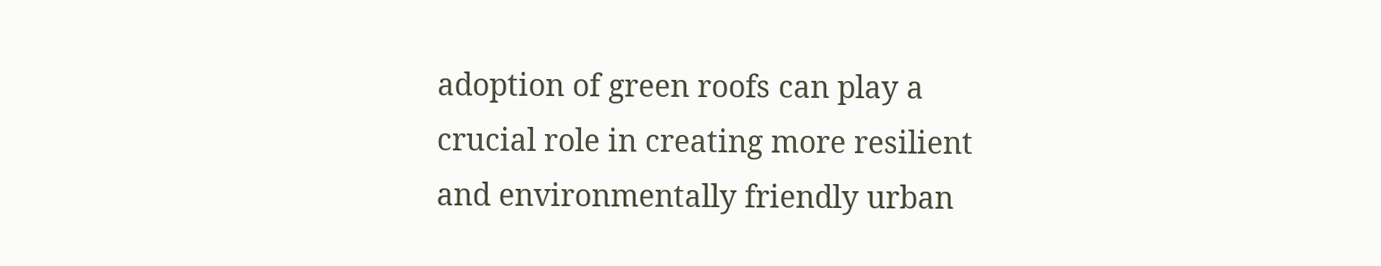adoption of green roofs can play a crucial role in creating more resilient and environmentally friendly urban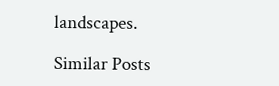landscapes.

Similar Posts